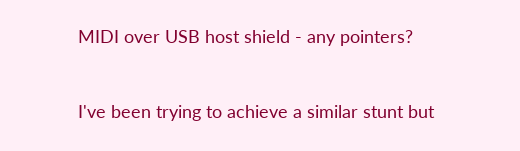MIDI over USB host shield - any pointers?


I've been trying to achieve a similar stunt but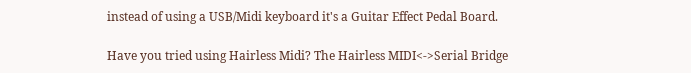instead of using a USB/Midi keyboard it's a Guitar Effect Pedal Board.

Have you tried using Hairless Midi? The Hairless MIDI<->Serial Bridge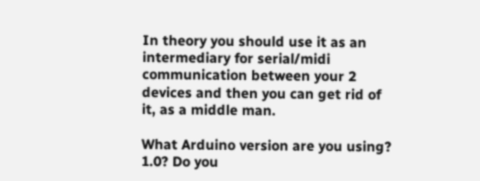In theory you should use it as an intermediary for serial/midi communication between your 2 devices and then you can get rid of it, as a middle man.

What Arduino version are you using? 1.0? Do you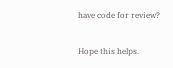have code for review?

Hope this helps.